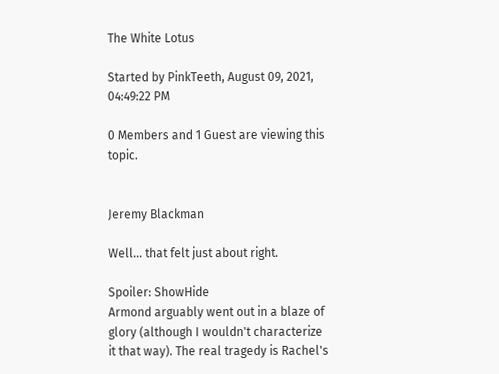The White Lotus

Started by PinkTeeth, August 09, 2021, 04:49:22 PM

0 Members and 1 Guest are viewing this topic.


Jeremy Blackman

Well... that felt just about right.

Spoiler: ShowHide
Armond arguably went out in a blaze of glory (although I wouldn't characterize it that way). The real tragedy is Rachel's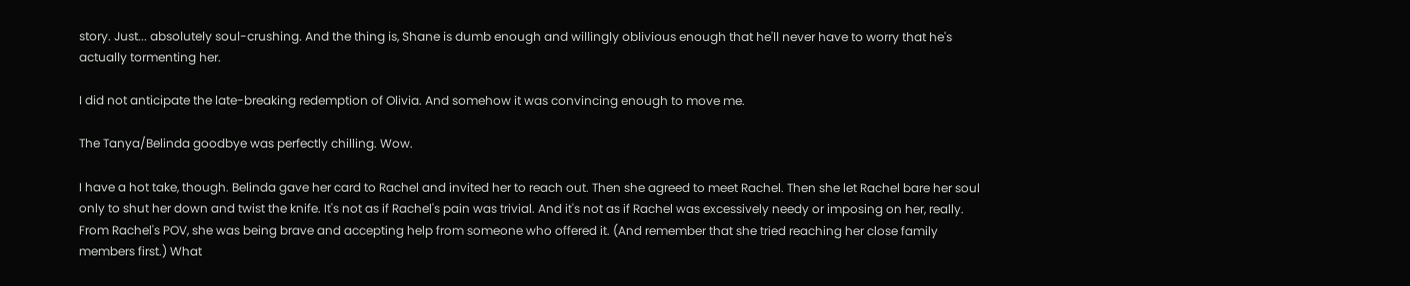story. Just... absolutely soul-crushing. And the thing is, Shane is dumb enough and willingly oblivious enough that he'll never have to worry that he's actually tormenting her.

I did not anticipate the late-breaking redemption of Olivia. And somehow it was convincing enough to move me.

The Tanya/Belinda goodbye was perfectly chilling. Wow.

I have a hot take, though. Belinda gave her card to Rachel and invited her to reach out. Then she agreed to meet Rachel. Then she let Rachel bare her soul only to shut her down and twist the knife. It's not as if Rachel's pain was trivial. And it's not as if Rachel was excessively needy or imposing on her, really. From Rachel's POV, she was being brave and accepting help from someone who offered it. (And remember that she tried reaching her close family members first.) What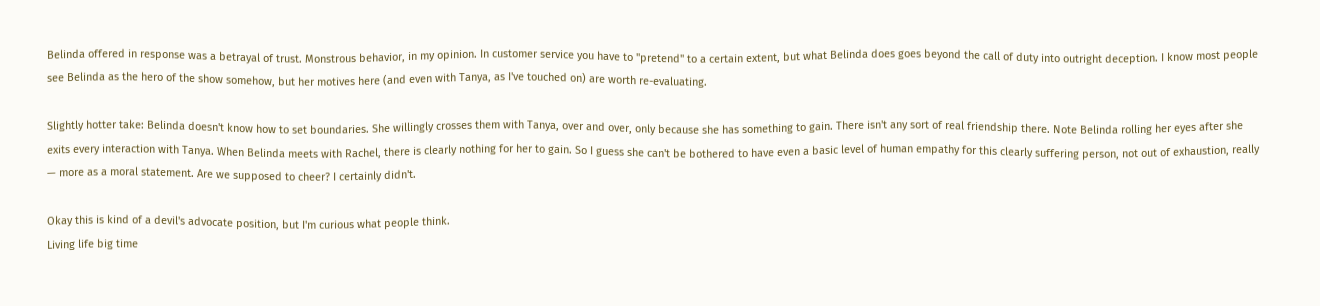Belinda offered in response was a betrayal of trust. Monstrous behavior, in my opinion. In customer service you have to "pretend" to a certain extent, but what Belinda does goes beyond the call of duty into outright deception. I know most people see Belinda as the hero of the show somehow, but her motives here (and even with Tanya, as I've touched on) are worth re-evaluating.

Slightly hotter take: Belinda doesn't know how to set boundaries. She willingly crosses them with Tanya, over and over, only because she has something to gain. There isn't any sort of real friendship there. Note Belinda rolling her eyes after she exits every interaction with Tanya. When Belinda meets with Rachel, there is clearly nothing for her to gain. So I guess she can't be bothered to have even a basic level of human empathy for this clearly suffering person, not out of exhaustion, really — more as a moral statement. Are we supposed to cheer? I certainly didn't.

Okay this is kind of a devil's advocate position, but I'm curious what people think.
Living life big time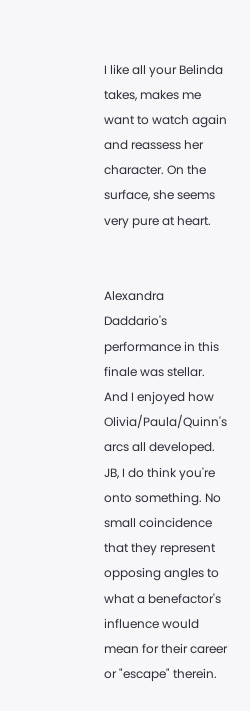I like all your Belinda takes, makes me want to watch again and reassess her character. On the surface, she seems very pure at heart.


Alexandra Daddario's performance in this finale was stellar. And I enjoyed how Olivia/Paula/Quinn's arcs all developed. JB, I do think you're onto something. No small coincidence that they represent opposing angles to what a benefactor's influence would mean for their career or "escape" therein.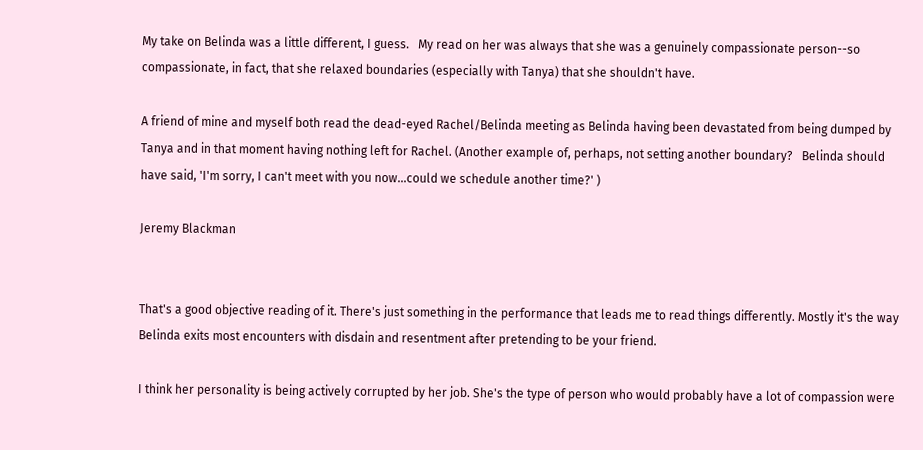My take on Belinda was a little different, I guess.   My read on her was always that she was a genuinely compassionate person--so compassionate, in fact, that she relaxed boundaries (especially with Tanya) that she shouldn't have.

A friend of mine and myself both read the dead-eyed Rachel/Belinda meeting as Belinda having been devastated from being dumped by Tanya and in that moment having nothing left for Rachel. (Another example of, perhaps, not setting another boundary?   Belinda should have said, 'I'm sorry, I can't meet with you now...could we schedule another time?' )

Jeremy Blackman


That's a good objective reading of it. There's just something in the performance that leads me to read things differently. Mostly it's the way Belinda exits most encounters with disdain and resentment after pretending to be your friend.

I think her personality is being actively corrupted by her job. She's the type of person who would probably have a lot of compassion were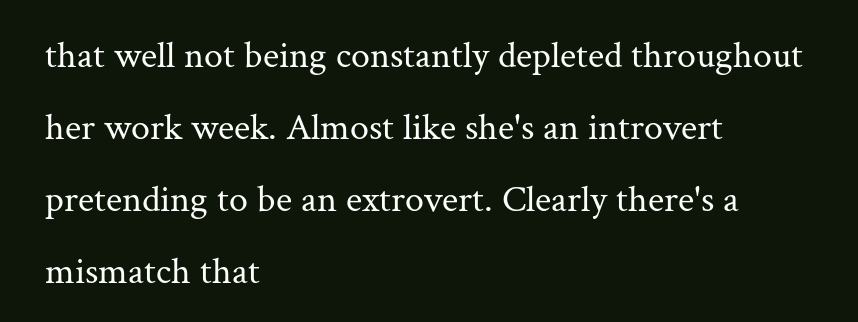that well not being constantly depleted throughout her work week. Almost like she's an introvert pretending to be an extrovert. Clearly there's a mismatch that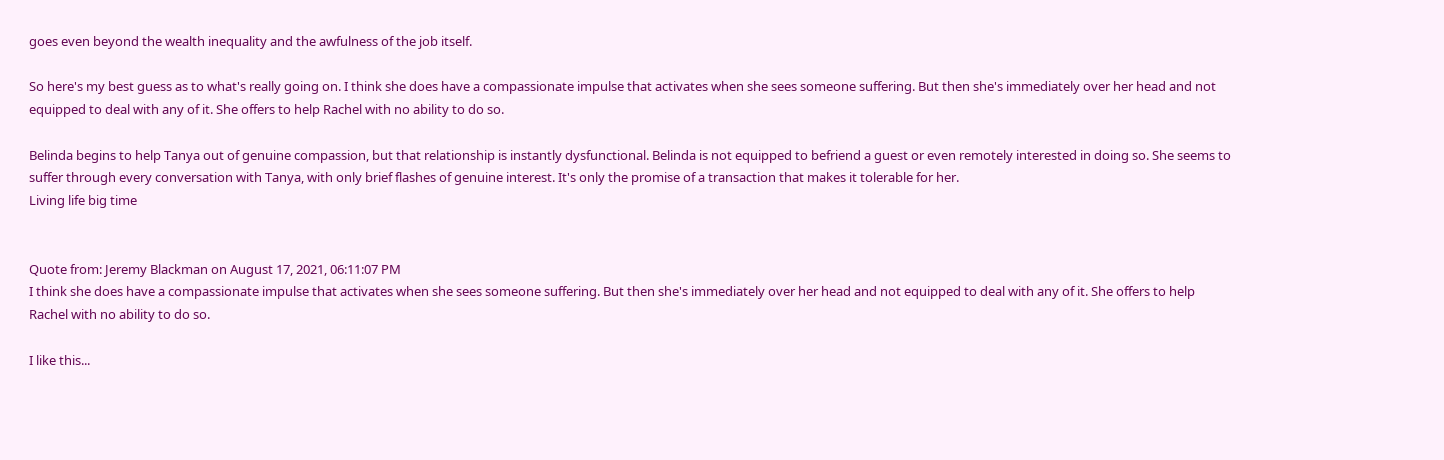goes even beyond the wealth inequality and the awfulness of the job itself.

So here's my best guess as to what's really going on. I think she does have a compassionate impulse that activates when she sees someone suffering. But then she's immediately over her head and not equipped to deal with any of it. She offers to help Rachel with no ability to do so.

Belinda begins to help Tanya out of genuine compassion, but that relationship is instantly dysfunctional. Belinda is not equipped to befriend a guest or even remotely interested in doing so. She seems to suffer through every conversation with Tanya, with only brief flashes of genuine interest. It's only the promise of a transaction that makes it tolerable for her.
Living life big time


Quote from: Jeremy Blackman on August 17, 2021, 06:11:07 PM
I think she does have a compassionate impulse that activates when she sees someone suffering. But then she's immediately over her head and not equipped to deal with any of it. She offers to help Rachel with no ability to do so.

I like this...